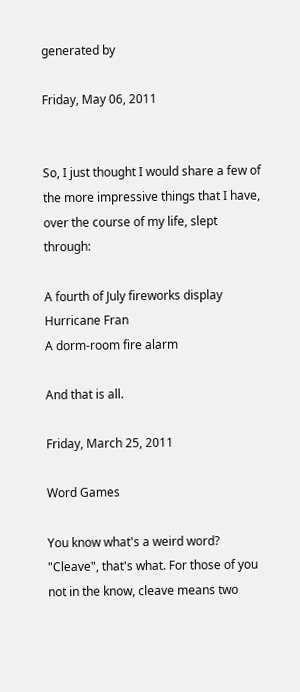generated by

Friday, May 06, 2011


So, I just thought I would share a few of the more impressive things that I have, over the course of my life, slept through:

A fourth of July fireworks display
Hurricane Fran
A dorm-room fire alarm

And that is all.

Friday, March 25, 2011

Word Games

You know what's a weird word? "Cleave", that's what. For those of you not in the know, cleave means two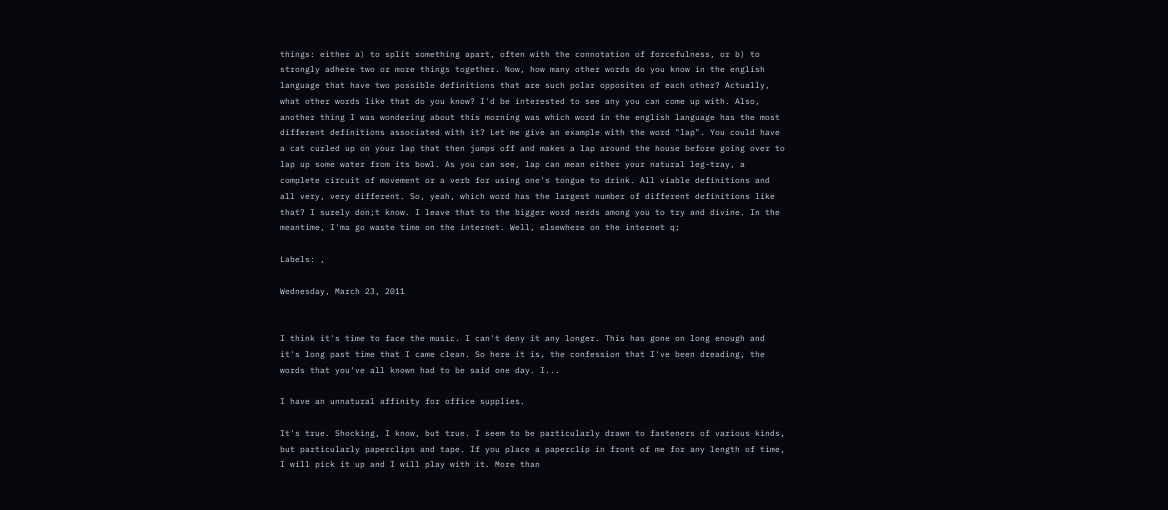things: either a) to split something apart, often with the connotation of forcefulness, or b) to strongly adhere two or more things together. Now, how many other words do you know in the english language that have two possible definitions that are such polar opposites of each other? Actually, what other words like that do you know? I'd be interested to see any you can come up with. Also, another thing I was wondering about this morning was which word in the english language has the most different definitions associated with it? Let me give an example with the word "lap". You could have a cat curled up on your lap that then jumps off and makes a lap around the house before going over to lap up some water from its bowl. As you can see, lap can mean either your natural leg-tray, a complete circuit of movement or a verb for using one's tongue to drink. All viable definitions and all very, very different. So, yeah, which word has the largest number of different definitions like that? I surely don;t know. I leave that to the bigger word nerds among you to try and divine. In the meantime, I'ma go waste time on the internet. Well, elsewhere on the internet q;

Labels: ,

Wednesday, March 23, 2011


I think it's time to face the music. I can't deny it any longer. This has gone on long enough and it's long past time that I came clean. So here it is, the confession that I've been dreading, the words that you've all known had to be said one day. I...

I have an unnatural affinity for office supplies.

It's true. Shocking, I know, but true. I seem to be particularly drawn to fasteners of various kinds, but particularly paperclips and tape. If you place a paperclip in front of me for any length of time, I will pick it up and I will play with it. More than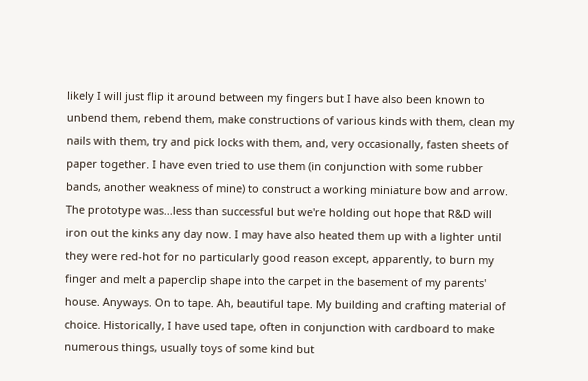likely I will just flip it around between my fingers but I have also been known to unbend them, rebend them, make constructions of various kinds with them, clean my nails with them, try and pick locks with them, and, very occasionally, fasten sheets of paper together. I have even tried to use them (in conjunction with some rubber bands, another weakness of mine) to construct a working miniature bow and arrow. The prototype was...less than successful but we're holding out hope that R&D will iron out the kinks any day now. I may have also heated them up with a lighter until they were red-hot for no particularly good reason except, apparently, to burn my finger and melt a paperclip shape into the carpet in the basement of my parents' house. Anyways. On to tape. Ah, beautiful tape. My building and crafting material of choice. Historically, I have used tape, often in conjunction with cardboard to make numerous things, usually toys of some kind but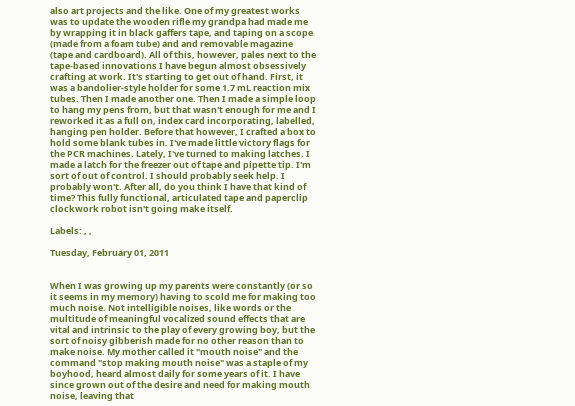also art projects and the like. One of my greatest works was to update the wooden rifle my grandpa had made me by wrapping it in black gaffers tape, and taping on a scope (made from a foam tube) and and removable magazine (tape and cardboard). All of this, however, pales next to the tape-based innovations I have begun almost obsessively crafting at work. It's starting to get out of hand. First, it was a bandolier-style holder for some 1.7 mL reaction mix tubes. Then I made another one. Then I made a simple loop to hang my pens from, but that wasn't enough for me and I reworked it as a full on, index card incorporating, labelled, hanging pen holder. Before that however, I crafted a box to hold some blank tubes in. I've made little victory flags for the PCR machines. Lately, I've turned to making latches. I made a latch for the freezer out of tape and pipette tip. I'm sort of out of control. I should probably seek help. I probably won't. After all, do you think I have that kind of time? This fully functional, articulated tape and paperclip clockwork robot isn't going make itself.

Labels: , ,

Tuesday, February 01, 2011


When I was growing up my parents were constantly (or so it seems in my memory) having to scold me for making too much noise. Not intelligible noises, like words or the multitude of meaningful vocalized sound effects that are vital and intrinsic to the play of every growing boy, but the sort of noisy gibberish made for no other reason than to make noise. My mother called it "mouth noise" and the command "stop making mouth noise" was a staple of my boyhood, heard almost daily for some years of it. I have since grown out of the desire and need for making mouth noise, leaving that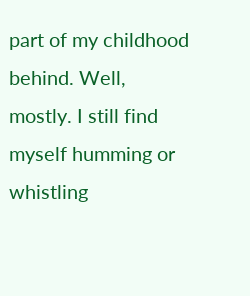part of my childhood behind. Well, mostly. I still find myself humming or whistling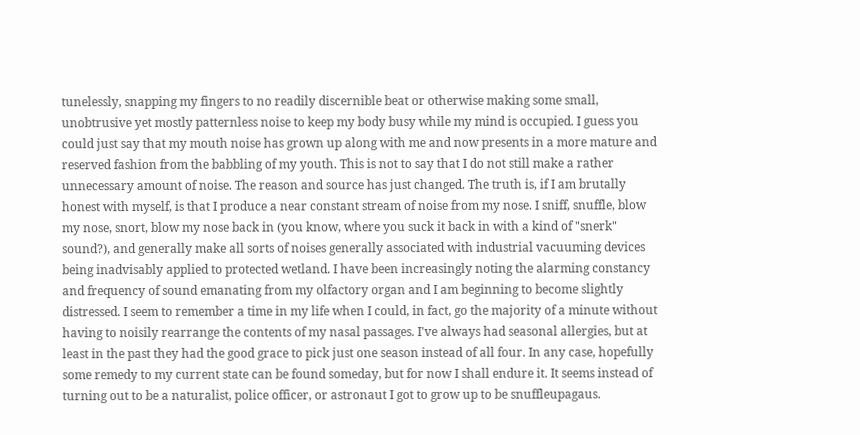tunelessly, snapping my fingers to no readily discernible beat or otherwise making some small, unobtrusive yet mostly patternless noise to keep my body busy while my mind is occupied. I guess you could just say that my mouth noise has grown up along with me and now presents in a more mature and reserved fashion from the babbling of my youth. This is not to say that I do not still make a rather unnecessary amount of noise. The reason and source has just changed. The truth is, if I am brutally honest with myself, is that I produce a near constant stream of noise from my nose. I sniff, snuffle, blow my nose, snort, blow my nose back in (you know, where you suck it back in with a kind of "snerk" sound?), and generally make all sorts of noises generally associated with industrial vacuuming devices being inadvisably applied to protected wetland. I have been increasingly noting the alarming constancy and frequency of sound emanating from my olfactory organ and I am beginning to become slightly distressed. I seem to remember a time in my life when I could, in fact, go the majority of a minute without having to noisily rearrange the contents of my nasal passages. I've always had seasonal allergies, but at least in the past they had the good grace to pick just one season instead of all four. In any case, hopefully some remedy to my current state can be found someday, but for now I shall endure it. It seems instead of turning out to be a naturalist, police officer, or astronaut I got to grow up to be snuffleupagaus.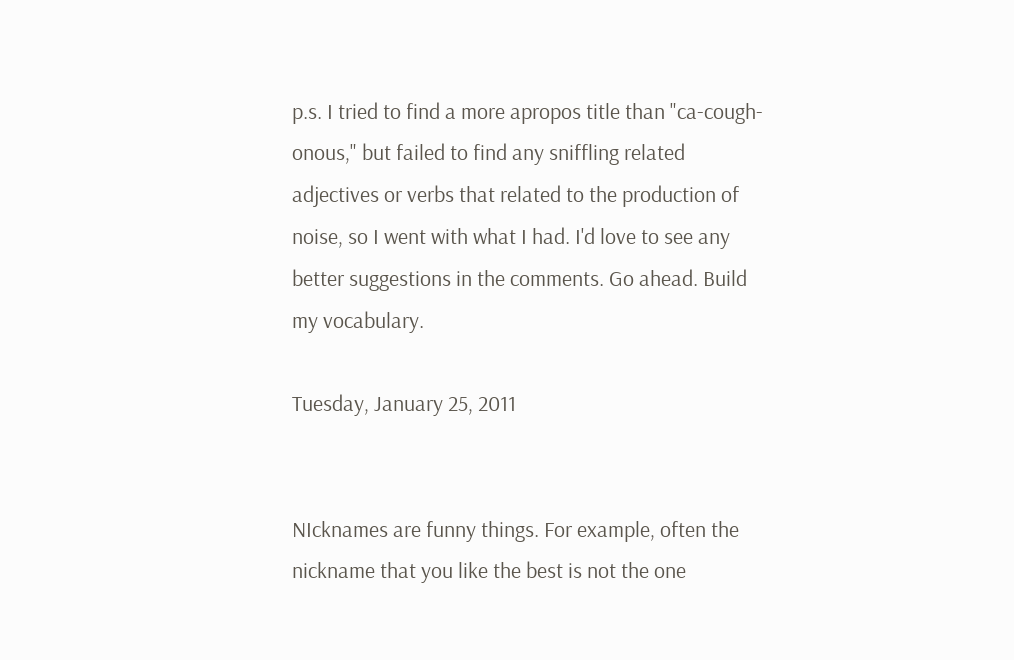p.s. I tried to find a more apropos title than "ca-cough-onous," but failed to find any sniffling related adjectives or verbs that related to the production of noise, so I went with what I had. I'd love to see any better suggestions in the comments. Go ahead. Build my vocabulary.

Tuesday, January 25, 2011


NIcknames are funny things. For example, often the nickname that you like the best is not the one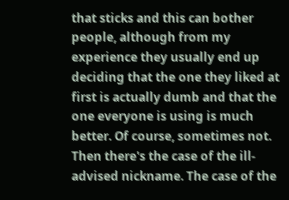that sticks and this can bother people, although from my experience they usually end up deciding that the one they liked at first is actually dumb and that the one everyone is using is much better. Of course, sometimes not. Then there's the case of the ill-advised nickname. The case of the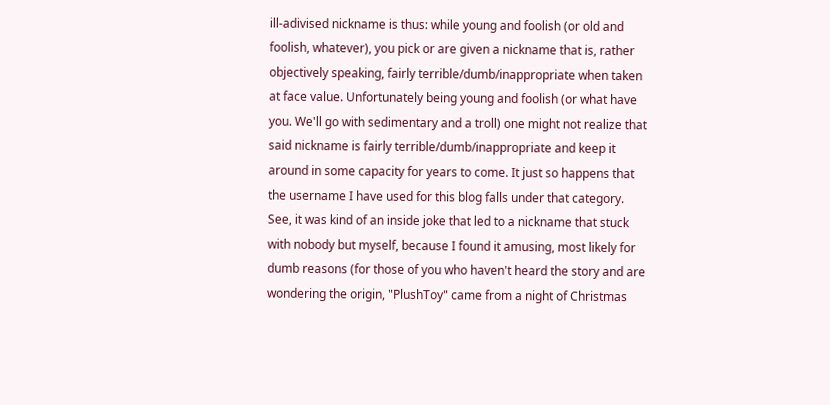ill-adivised nickname is thus: while young and foolish (or old and foolish, whatever), you pick or are given a nickname that is, rather objectively speaking, fairly terrible/dumb/inappropriate when taken at face value. Unfortunately being young and foolish (or what have you. We'll go with sedimentary and a troll) one might not realize that said nickname is fairly terrible/dumb/inappropriate and keep it around in some capacity for years to come. It just so happens that the username I have used for this blog falls under that category. See, it was kind of an inside joke that led to a nickname that stuck with nobody but myself, because I found it amusing, most likely for dumb reasons (for those of you who haven't heard the story and are wondering the origin, "PlushToy" came from a night of Christmas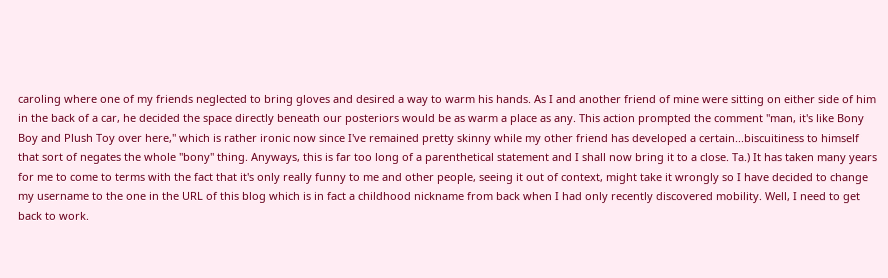caroling where one of my friends neglected to bring gloves and desired a way to warm his hands. As I and another friend of mine were sitting on either side of him in the back of a car, he decided the space directly beneath our posteriors would be as warm a place as any. This action prompted the comment "man, it's like Bony Boy and Plush Toy over here," which is rather ironic now since I've remained pretty skinny while my other friend has developed a certain...biscuitiness to himself that sort of negates the whole "bony" thing. Anyways, this is far too long of a parenthetical statement and I shall now bring it to a close. Ta.) It has taken many years for me to come to terms with the fact that it's only really funny to me and other people, seeing it out of context, might take it wrongly so I have decided to change my username to the one in the URL of this blog which is in fact a childhood nickname from back when I had only recently discovered mobility. Well, I need to get back to work.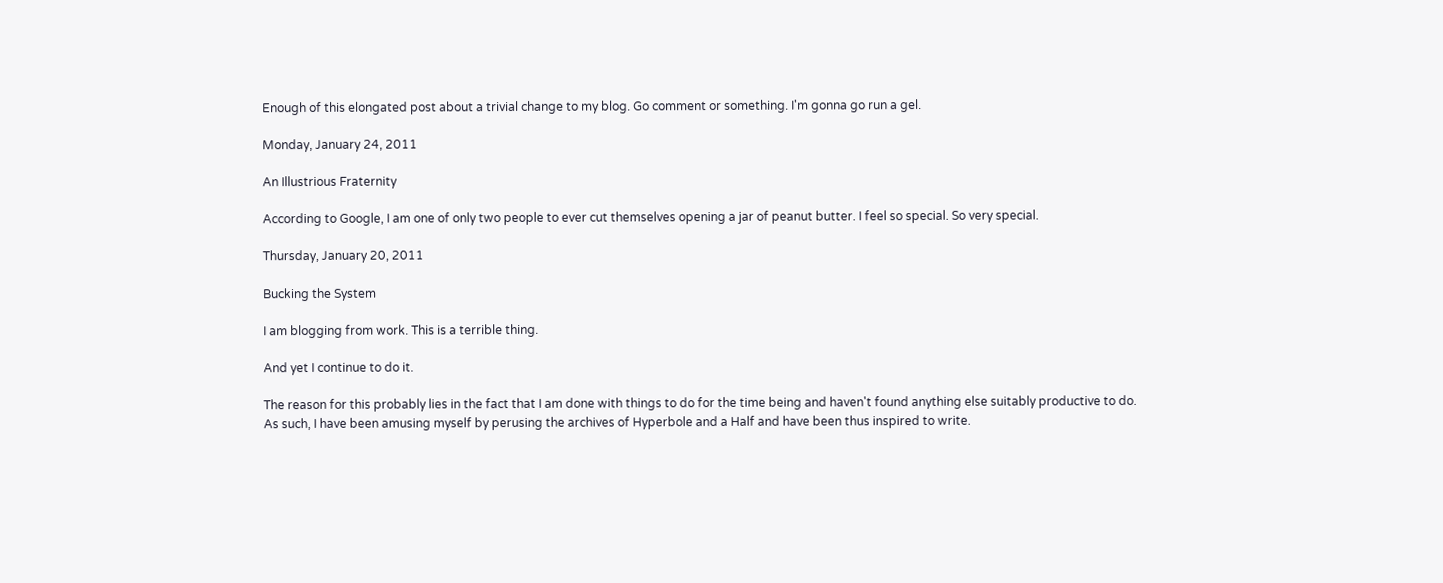Enough of this elongated post about a trivial change to my blog. Go comment or something. I'm gonna go run a gel.

Monday, January 24, 2011

An Illustrious Fraternity

According to Google, I am one of only two people to ever cut themselves opening a jar of peanut butter. I feel so special. So very special.

Thursday, January 20, 2011

Bucking the System

I am blogging from work. This is a terrible thing.

And yet I continue to do it.

The reason for this probably lies in the fact that I am done with things to do for the time being and haven't found anything else suitably productive to do. As such, I have been amusing myself by perusing the archives of Hyperbole and a Half and have been thus inspired to write.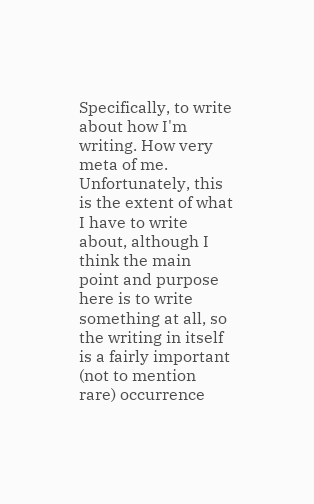Specifically, to write about how I'm writing. How very meta of me. Unfortunately, this is the extent of what I have to write about, although I think the main point and purpose here is to write something at all, so the writing in itself is a fairly important (not to mention rare) occurrence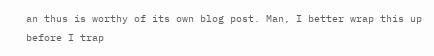an thus is worthy of its own blog post. Man, I better wrap this up before I trap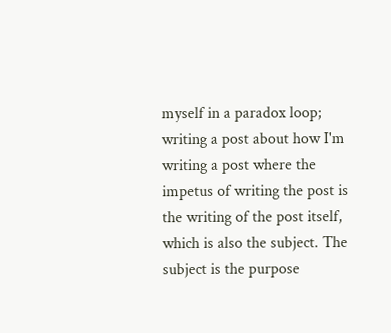myself in a paradox loop; writing a post about how I'm writing a post where the impetus of writing the post is the writing of the post itself, which is also the subject. The subject is the purpose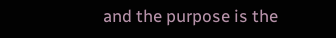and the purpose is the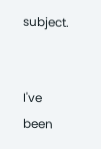subject.


I've been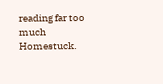reading far too much Homestuck.